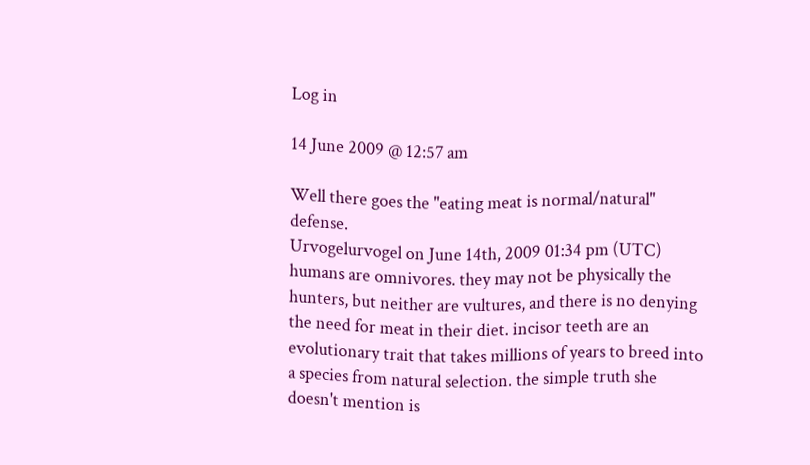Log in

14 June 2009 @ 12:57 am

Well there goes the "eating meat is normal/natural" defense.
Urvogelurvogel on June 14th, 2009 01:34 pm (UTC)
humans are omnivores. they may not be physically the hunters, but neither are vultures, and there is no denying the need for meat in their diet. incisor teeth are an evolutionary trait that takes millions of years to breed into a species from natural selection. the simple truth she doesn't mention is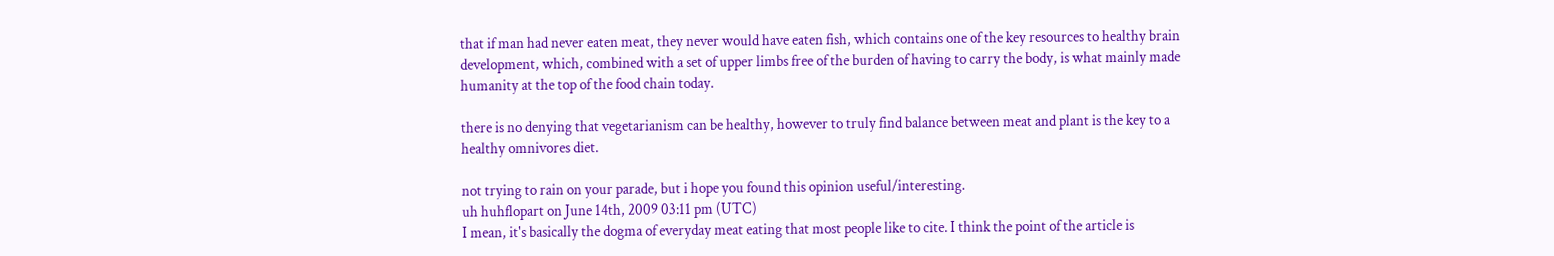that if man had never eaten meat, they never would have eaten fish, which contains one of the key resources to healthy brain development, which, combined with a set of upper limbs free of the burden of having to carry the body, is what mainly made humanity at the top of the food chain today.

there is no denying that vegetarianism can be healthy, however to truly find balance between meat and plant is the key to a healthy omnivores diet.

not trying to rain on your parade, but i hope you found this opinion useful/interesting.
uh huhflopart on June 14th, 2009 03:11 pm (UTC)
I mean, it's basically the dogma of everyday meat eating that most people like to cite. I think the point of the article is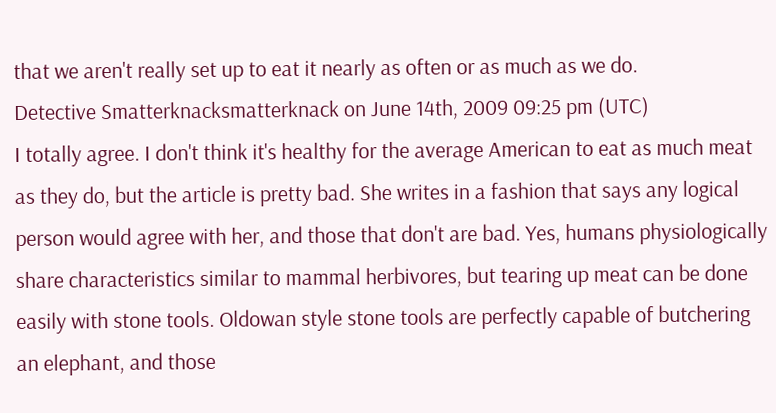that we aren't really set up to eat it nearly as often or as much as we do.
Detective Smatterknacksmatterknack on June 14th, 2009 09:25 pm (UTC)
I totally agree. I don't think it's healthy for the average American to eat as much meat as they do, but the article is pretty bad. She writes in a fashion that says any logical person would agree with her, and those that don't are bad. Yes, humans physiologically share characteristics similar to mammal herbivores, but tearing up meat can be done easily with stone tools. Oldowan style stone tools are perfectly capable of butchering an elephant, and those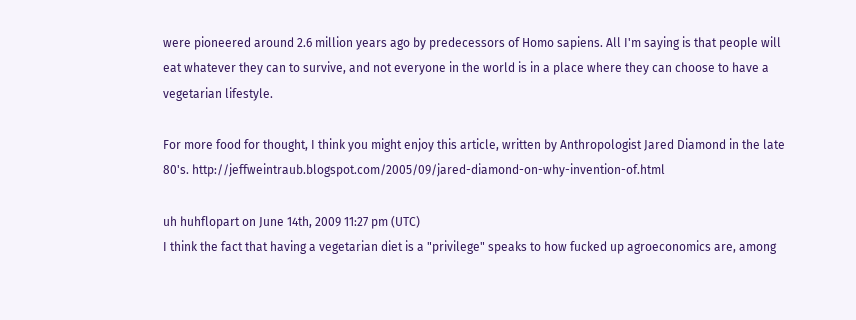were pioneered around 2.6 million years ago by predecessors of Homo sapiens. All I'm saying is that people will eat whatever they can to survive, and not everyone in the world is in a place where they can choose to have a vegetarian lifestyle.

For more food for thought, I think you might enjoy this article, written by Anthropologist Jared Diamond in the late 80's. http://jeffweintraub.blogspot.com/2005/09/jared-diamond-on-why-invention-of.html

uh huhflopart on June 14th, 2009 11:27 pm (UTC)
I think the fact that having a vegetarian diet is a "privilege" speaks to how fucked up agroeconomics are, among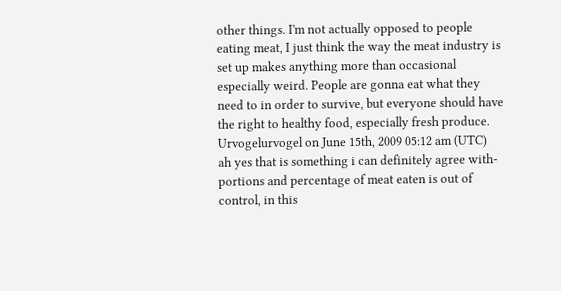other things. I'm not actually opposed to people eating meat, I just think the way the meat industry is set up makes anything more than occasional especially weird. People are gonna eat what they need to in order to survive, but everyone should have the right to healthy food, especially fresh produce.
Urvogelurvogel on June 15th, 2009 05:12 am (UTC)
ah yes that is something i can definitely agree with- portions and percentage of meat eaten is out of control, in this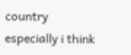country especially i think